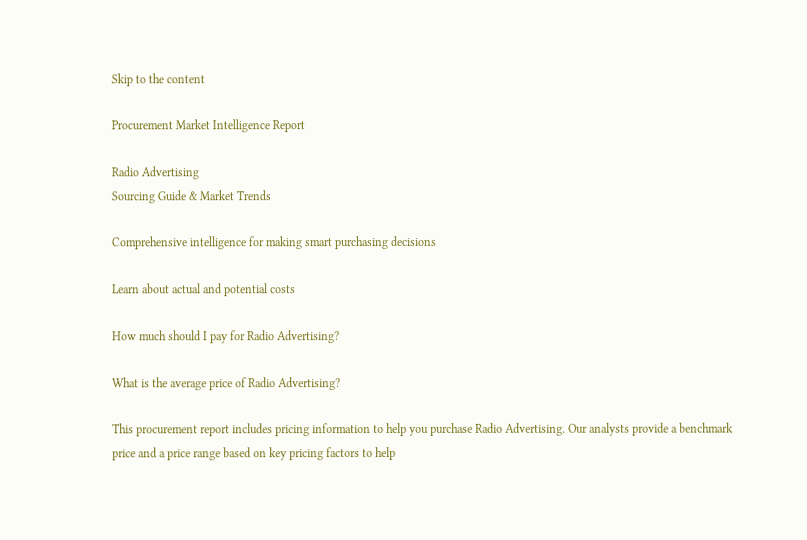Skip to the content

Procurement Market Intelligence Report

Radio Advertising
Sourcing Guide & Market Trends

Comprehensive intelligence for making smart purchasing decisions

Learn about actual and potential costs

How much should I pay for Radio Advertising?

What is the average price of Radio Advertising?

This procurement report includes pricing information to help you purchase Radio Advertising. Our analysts provide a benchmark price and a price range based on key pricing factors to help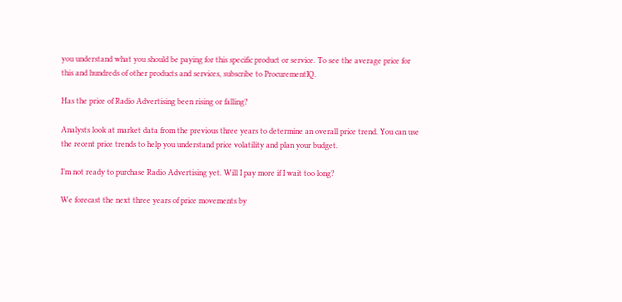you understand what you should be paying for this specific product or service. To see the average price for this and hundreds of other products and services, subscribe to ProcurementIQ.

Has the price of Radio Advertising been rising or falling?

Analysts look at market data from the previous three years to determine an overall price trend. You can use the recent price trends to help you understand price volatility and plan your budget.

I’m not ready to purchase Radio Advertising yet. Will I pay more if I wait too long?

We forecast the next three years of price movements by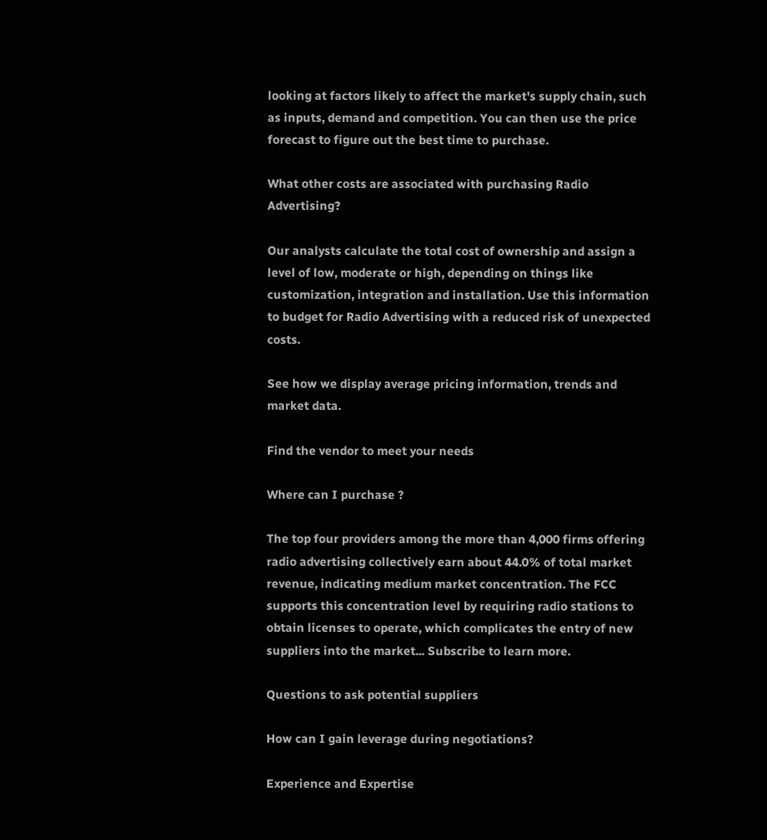looking at factors likely to affect the market's supply chain, such as inputs, demand and competition. You can then use the price forecast to figure out the best time to purchase.

What other costs are associated with purchasing Radio Advertising?

Our analysts calculate the total cost of ownership and assign a level of low, moderate or high, depending on things like customization, integration and installation. Use this information to budget for Radio Advertising with a reduced risk of unexpected costs.

See how we display average pricing information, trends and market data.

Find the vendor to meet your needs

Where can I purchase ?

The top four providers among the more than 4,000 firms offering radio advertising collectively earn about 44.0% of total market revenue, indicating medium market concentration. The FCC supports this concentration level by requiring radio stations to obtain licenses to operate, which complicates the entry of new suppliers into the market... Subscribe to learn more.

Questions to ask potential suppliers

How can I gain leverage during negotiations?

Experience and Expertise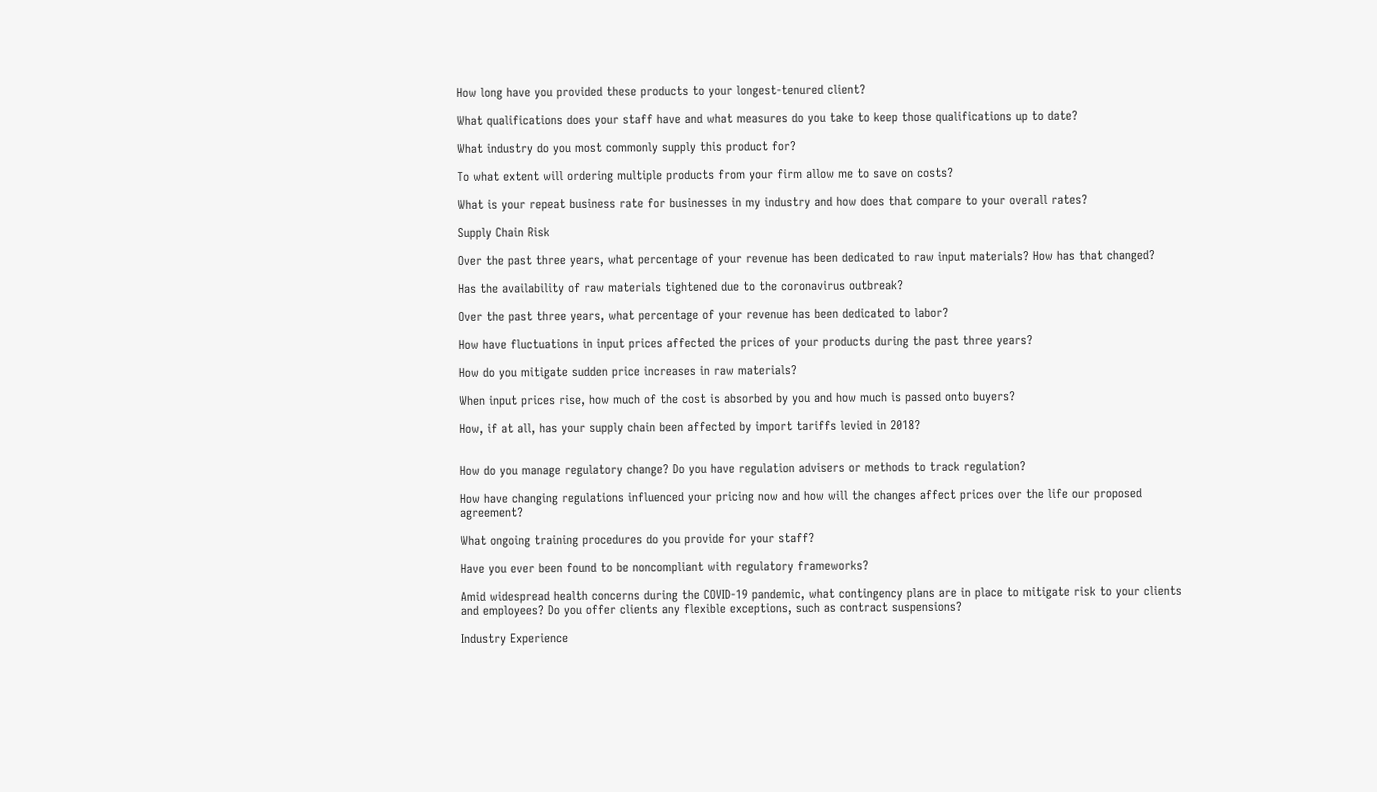How long have you provided these products to your longest-tenured client?

What qualifications does your staff have and what measures do you take to keep those qualifications up to date?

What industry do you most commonly supply this product for?

To what extent will ordering multiple products from your firm allow me to save on costs?

What is your repeat business rate for businesses in my industry and how does that compare to your overall rates?

Supply Chain Risk

Over the past three years, what percentage of your revenue has been dedicated to raw input materials? How has that changed?

Has the availability of raw materials tightened due to the coronavirus outbreak?

Over the past three years, what percentage of your revenue has been dedicated to labor?

How have fluctuations in input prices affected the prices of your products during the past three years?

How do you mitigate sudden price increases in raw materials?

When input prices rise, how much of the cost is absorbed by you and how much is passed onto buyers?

How, if at all, has your supply chain been affected by import tariffs levied in 2018?


How do you manage regulatory change? Do you have regulation advisers or methods to track regulation?

How have changing regulations influenced your pricing now and how will the changes affect prices over the life our proposed agreement?

What ongoing training procedures do you provide for your staff?

Have you ever been found to be noncompliant with regulatory frameworks?

Amid widespread health concerns during the COVID-19 pandemic, what contingency plans are in place to mitigate risk to your clients and employees? Do you offer clients any flexible exceptions, such as contract suspensions?

Industry Experience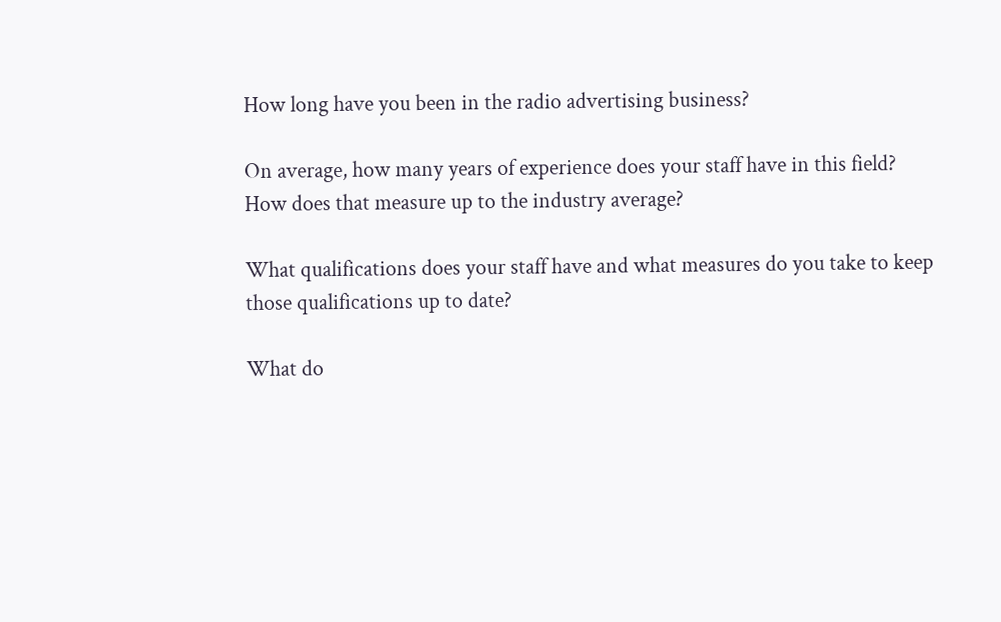How long have you been in the radio advertising business?

On average, how many years of experience does your staff have in this field? How does that measure up to the industry average?

What qualifications does your staff have and what measures do you take to keep those qualifications up to date?

What do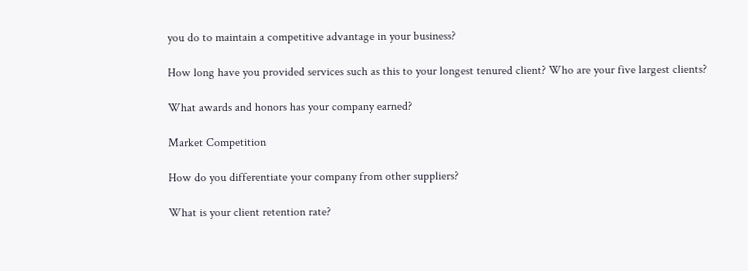you do to maintain a competitive advantage in your business?

How long have you provided services such as this to your longest tenured client? Who are your five largest clients?

What awards and honors has your company earned?

Market Competition

How do you differentiate your company from other suppliers?

What is your client retention rate?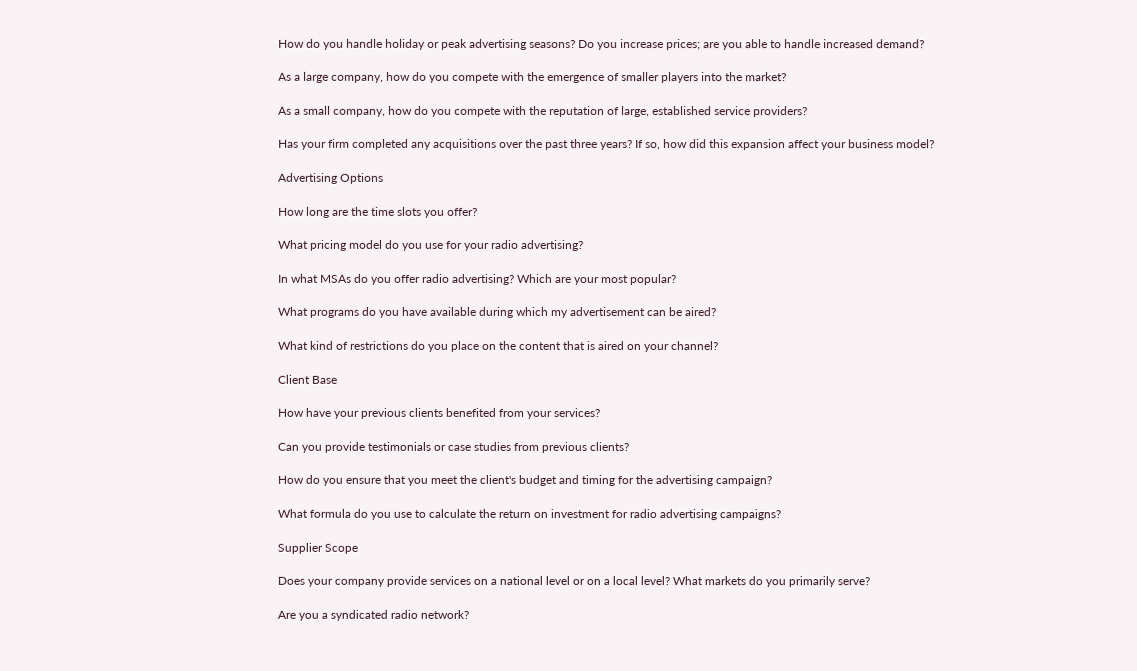How do you handle holiday or peak advertising seasons? Do you increase prices; are you able to handle increased demand?

As a large company, how do you compete with the emergence of smaller players into the market?

As a small company, how do you compete with the reputation of large, established service providers?

Has your firm completed any acquisitions over the past three years? If so, how did this expansion affect your business model?

Advertising Options

How long are the time slots you offer?

What pricing model do you use for your radio advertising?

In what MSAs do you offer radio advertising? Which are your most popular?

What programs do you have available during which my advertisement can be aired?

What kind of restrictions do you place on the content that is aired on your channel?

Client Base

How have your previous clients benefited from your services?

Can you provide testimonials or case studies from previous clients?

How do you ensure that you meet the client's budget and timing for the advertising campaign?

What formula do you use to calculate the return on investment for radio advertising campaigns?

Supplier Scope

Does your company provide services on a national level or on a local level? What markets do you primarily serve?

Are you a syndicated radio network?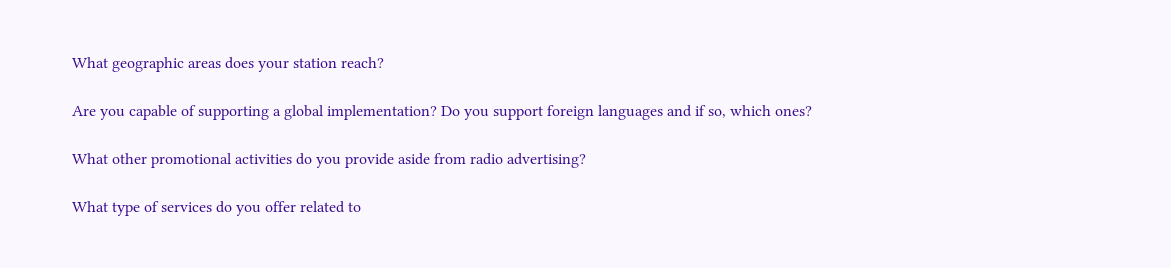What geographic areas does your station reach?

Are you capable of supporting a global implementation? Do you support foreign languages and if so, which ones?

What other promotional activities do you provide aside from radio advertising?

What type of services do you offer related to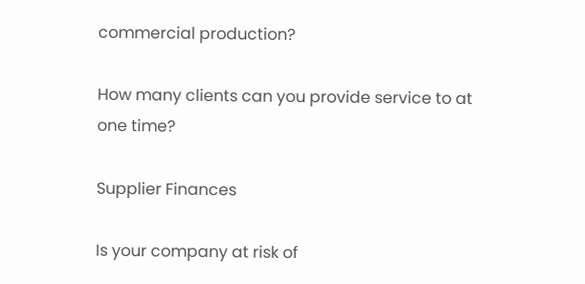commercial production?

How many clients can you provide service to at one time?

Supplier Finances

Is your company at risk of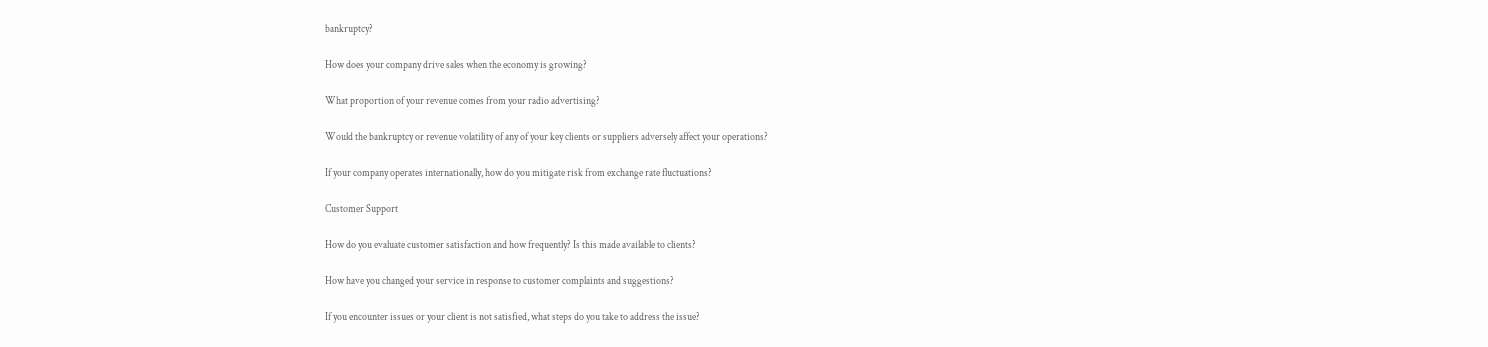bankruptcy?

How does your company drive sales when the economy is growing?

What proportion of your revenue comes from your radio advertising?

Would the bankruptcy or revenue volatility of any of your key clients or suppliers adversely affect your operations?

If your company operates internationally, how do you mitigate risk from exchange rate fluctuations?

Customer Support

How do you evaluate customer satisfaction and how frequently? Is this made available to clients?

How have you changed your service in response to customer complaints and suggestions?

If you encounter issues or your client is not satisfied, what steps do you take to address the issue?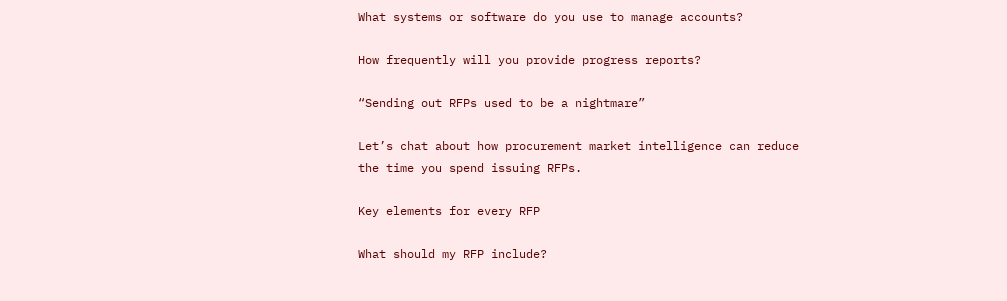What systems or software do you use to manage accounts?

How frequently will you provide progress reports?

“Sending out RFPs used to be a nightmare”

Let’s chat about how procurement market intelligence can reduce
the time you spend issuing RFPs.

Key elements for every RFP

What should my RFP include?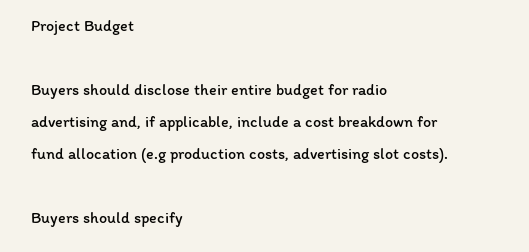Project Budget

Buyers should disclose their entire budget for radio advertising and, if applicable, include a cost breakdown for fund allocation (e.g production costs, advertising slot costs).

Buyers should specify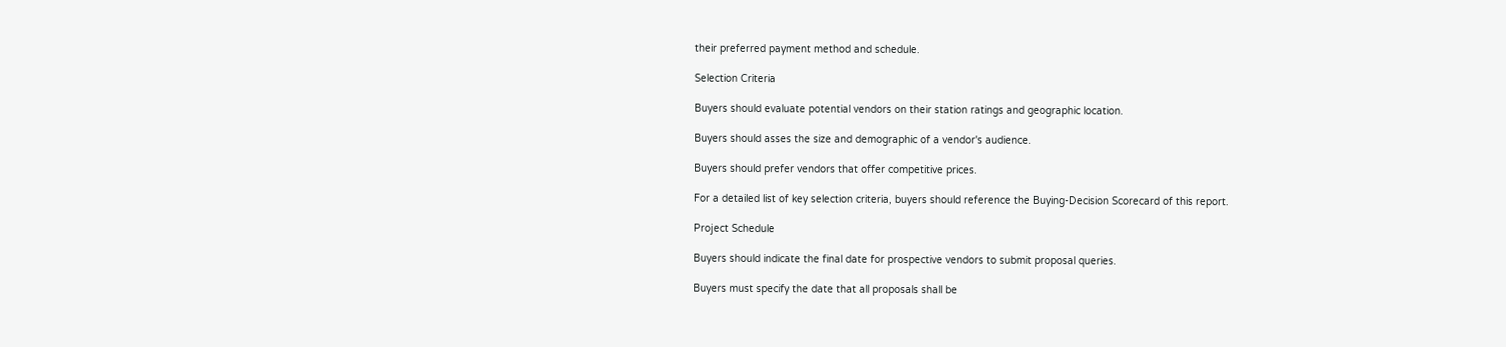their preferred payment method and schedule.

Selection Criteria

Buyers should evaluate potential vendors on their station ratings and geographic location.

Buyers should asses the size and demographic of a vendor's audience.

Buyers should prefer vendors that offer competitive prices.

For a detailed list of key selection criteria, buyers should reference the Buying-Decision Scorecard of this report.

Project Schedule

Buyers should indicate the final date for prospective vendors to submit proposal queries.

Buyers must specify the date that all proposals shall be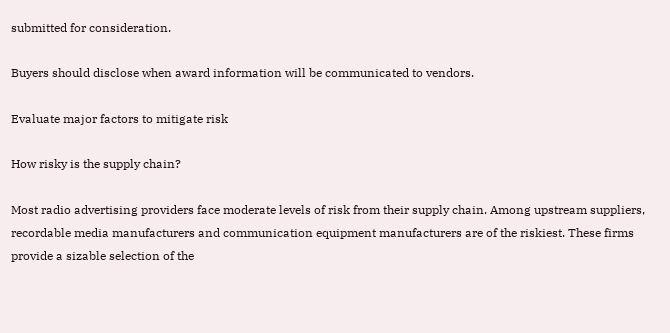submitted for consideration.

Buyers should disclose when award information will be communicated to vendors.

Evaluate major factors to mitigate risk

How risky is the supply chain?

Most radio advertising providers face moderate levels of risk from their supply chain. Among upstream suppliers, recordable media manufacturers and communication equipment manufacturers are of the riskiest. These firms provide a sizable selection of the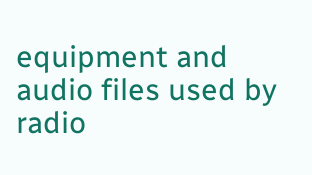equipment and audio files used by radio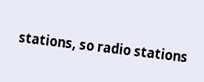stations, so radio stations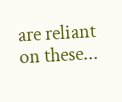are reliant on these...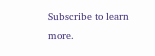Subscribe to learn more.